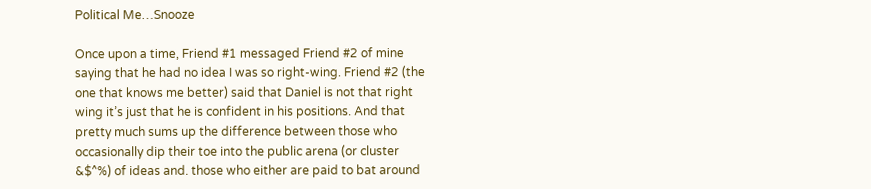Political Me…Snooze

Once upon a time, Friend #1 messaged Friend #2 of mine saying that he had no idea I was so right-wing. Friend #2 (the one that knows me better) said that Daniel is not that right wing it’s just that he is confident in his positions. And that pretty much sums up the difference between those who occasionally dip their toe into the public arena (or cluster &$^%) of ideas and. those who either are paid to bat around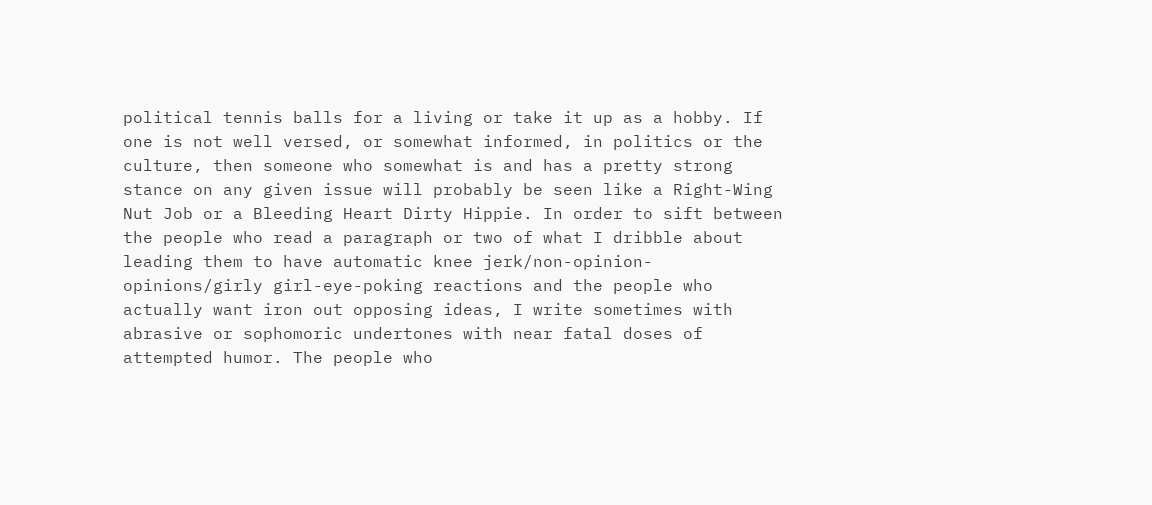political tennis balls for a living or take it up as a hobby. If one is not well versed, or somewhat informed, in politics or the culture, then someone who somewhat is and has a pretty strong stance on any given issue will probably be seen like a Right-Wing Nut Job or a Bleeding Heart Dirty Hippie. In order to sift between the people who read a paragraph or two of what I dribble about leading them to have automatic knee jerk/non-opinion-opinions/girly girl-eye-poking reactions and the people who actually want iron out opposing ideas, I write sometimes with abrasive or sophomoric undertones with near fatal doses of attempted humor. The people who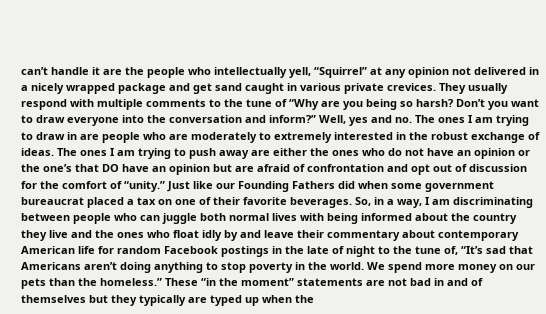can’t handle it are the people who intellectually yell, “Squirrel” at any opinion not delivered in a nicely wrapped package and get sand caught in various private crevices. They usually respond with multiple comments to the tune of “Why are you being so harsh? Don’t you want to draw everyone into the conversation and inform?” Well, yes and no. The ones I am trying to draw in are people who are moderately to extremely interested in the robust exchange of ideas. The ones I am trying to push away are either the ones who do not have an opinion or the one’s that DO have an opinion but are afraid of confrontation and opt out of discussion for the comfort of “unity.” Just like our Founding Fathers did when some government bureaucrat placed a tax on one of their favorite beverages. So, in a way, I am discriminating between people who can juggle both normal lives with being informed about the country they live and the ones who float idly by and leave their commentary about contemporary American life for random Facebook postings in the late of night to the tune of, “It’s sad that Americans aren’t doing anything to stop poverty in the world. We spend more money on our pets than the homeless.” These “in the moment” statements are not bad in and of themselves but they typically are typed up when the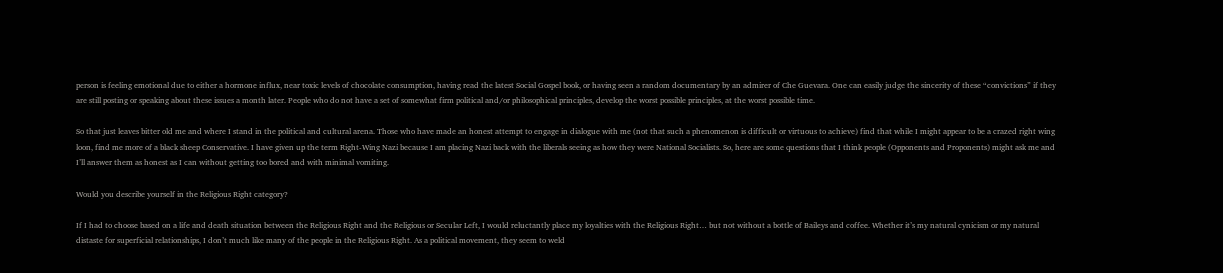person is feeling emotional due to either a hormone influx, near toxic levels of chocolate consumption, having read the latest Social Gospel book, or having seen a random documentary by an admirer of Che Guevara. One can easily judge the sincerity of these “convictions” if they are still posting or speaking about these issues a month later. People who do not have a set of somewhat firm political and/or philosophical principles, develop the worst possible principles, at the worst possible time.

So that just leaves bitter old me and where I stand in the political and cultural arena. Those who have made an honest attempt to engage in dialogue with me (not that such a phenomenon is difficult or virtuous to achieve) find that while I might appear to be a crazed right wing loon, find me more of a black sheep Conservative. I have given up the term Right-Wing Nazi because I am placing Nazi back with the liberals seeing as how they were National Socialists. So, here are some questions that I think people (Opponents and Proponents) might ask me and I’ll answer them as honest as I can without getting too bored and with minimal vomiting.

Would you describe yourself in the Religious Right category?

If I had to choose based on a life and death situation between the Religious Right and the Religious or Secular Left, I would reluctantly place my loyalties with the Religious Right… but not without a bottle of Baileys and coffee. Whether it’s my natural cynicism or my natural distaste for superficial relationships, I don’t much like many of the people in the Religious Right. As a political movement, they seem to weld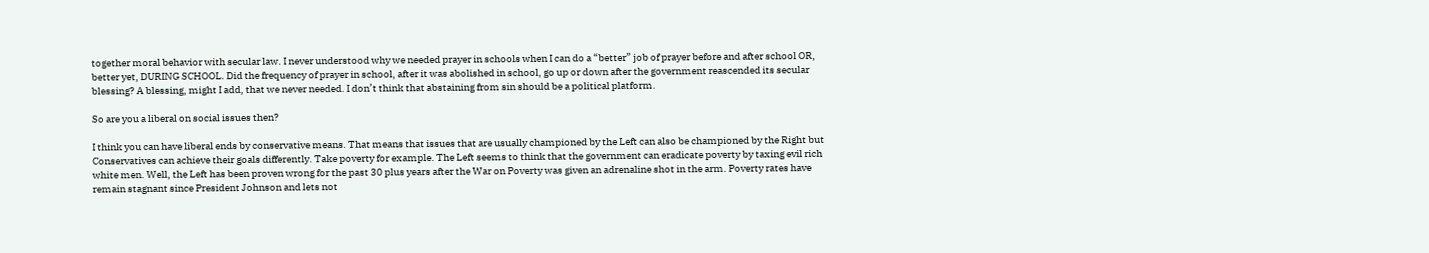together moral behavior with secular law. I never understood why we needed prayer in schools when I can do a “better” job of prayer before and after school OR, better yet, DURING SCHOOL. Did the frequency of prayer in school, after it was abolished in school, go up or down after the government reascended its secular blessing? A blessing, might I add, that we never needed. I don’t think that abstaining from sin should be a political platform.

So are you a liberal on social issues then?

I think you can have liberal ends by conservative means. That means that issues that are usually championed by the Left can also be championed by the Right but Conservatives can achieve their goals differently. Take poverty for example. The Left seems to think that the government can eradicate poverty by taxing evil rich white men. Well, the Left has been proven wrong for the past 30 plus years after the War on Poverty was given an adrenaline shot in the arm. Poverty rates have remain stagnant since President Johnson and lets not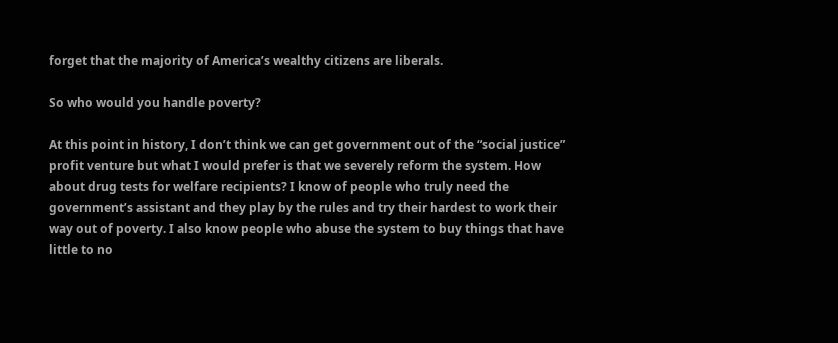forget that the majority of America’s wealthy citizens are liberals.

So who would you handle poverty?

At this point in history, I don’t think we can get government out of the “social justice” profit venture but what I would prefer is that we severely reform the system. How about drug tests for welfare recipients? I know of people who truly need the government’s assistant and they play by the rules and try their hardest to work their way out of poverty. I also know people who abuse the system to buy things that have little to no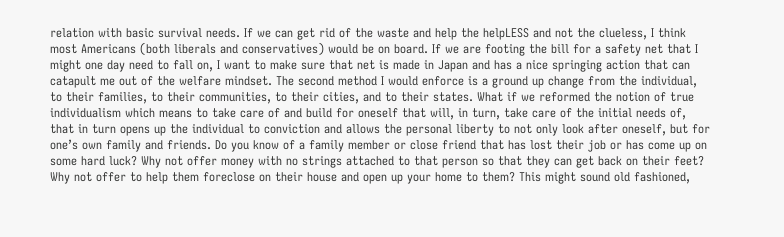relation with basic survival needs. If we can get rid of the waste and help the helpLESS and not the clueless, I think most Americans (both liberals and conservatives) would be on board. If we are footing the bill for a safety net that I might one day need to fall on, I want to make sure that net is made in Japan and has a nice springing action that can catapult me out of the welfare mindset. The second method I would enforce is a ground up change from the individual, to their families, to their communities, to their cities, and to their states. What if we reformed the notion of true individualism which means to take care of and build for oneself that will, in turn, take care of the initial needs of, that in turn opens up the individual to conviction and allows the personal liberty to not only look after oneself, but for one’s own family and friends. Do you know of a family member or close friend that has lost their job or has come up on some hard luck? Why not offer money with no strings attached to that person so that they can get back on their feet? Why not offer to help them foreclose on their house and open up your home to them? This might sound old fashioned,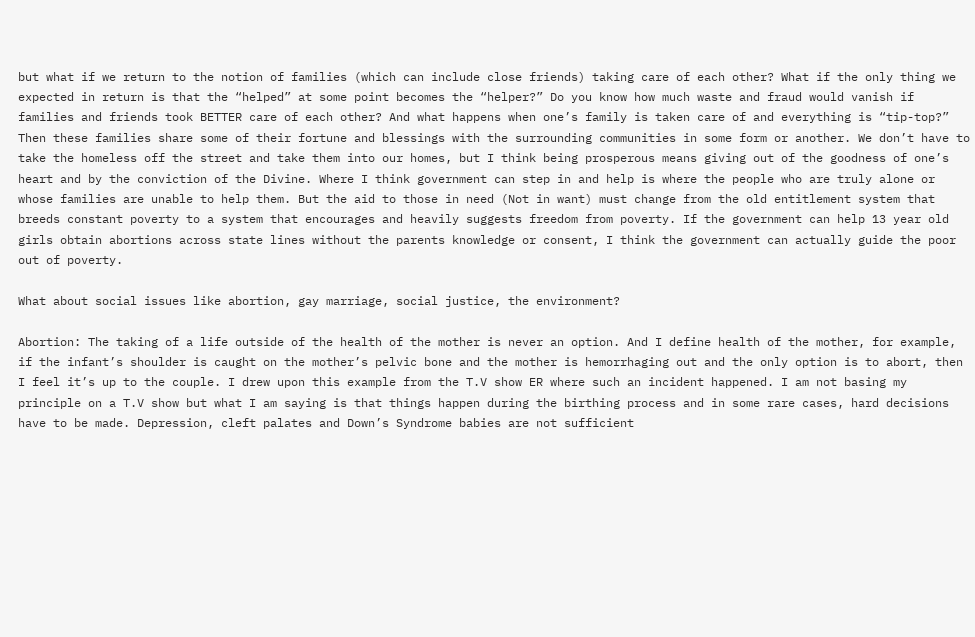but what if we return to the notion of families (which can include close friends) taking care of each other? What if the only thing we expected in return is that the “helped” at some point becomes the “helper?” Do you know how much waste and fraud would vanish if families and friends took BETTER care of each other? And what happens when one’s family is taken care of and everything is “tip-top?” Then these families share some of their fortune and blessings with the surrounding communities in some form or another. We don’t have to take the homeless off the street and take them into our homes, but I think being prosperous means giving out of the goodness of one’s heart and by the conviction of the Divine. Where I think government can step in and help is where the people who are truly alone or whose families are unable to help them. But the aid to those in need (Not in want) must change from the old entitlement system that breeds constant poverty to a system that encourages and heavily suggests freedom from poverty. If the government can help 13 year old girls obtain abortions across state lines without the parents knowledge or consent, I think the government can actually guide the poor out of poverty.

What about social issues like abortion, gay marriage, social justice, the environment?

Abortion: The taking of a life outside of the health of the mother is never an option. And I define health of the mother, for example, if the infant’s shoulder is caught on the mother’s pelvic bone and the mother is hemorrhaging out and the only option is to abort, then I feel it’s up to the couple. I drew upon this example from the T.V show ER where such an incident happened. I am not basing my principle on a T.V show but what I am saying is that things happen during the birthing process and in some rare cases, hard decisions have to be made. Depression, cleft palates and Down’s Syndrome babies are not sufficient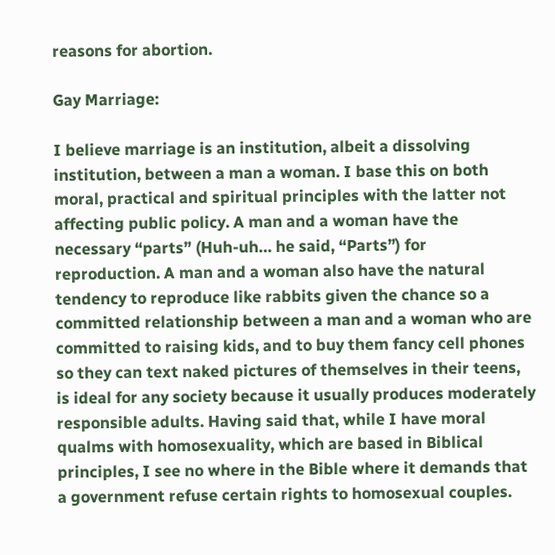reasons for abortion.

Gay Marriage:

I believe marriage is an institution, albeit a dissolving institution, between a man a woman. I base this on both moral, practical and spiritual principles with the latter not affecting public policy. A man and a woman have the necessary “parts” (Huh-uh… he said, “Parts”) for reproduction. A man and a woman also have the natural tendency to reproduce like rabbits given the chance so a committed relationship between a man and a woman who are committed to raising kids, and to buy them fancy cell phones so they can text naked pictures of themselves in their teens, is ideal for any society because it usually produces moderately responsible adults. Having said that, while I have moral qualms with homosexuality, which are based in Biblical principles, I see no where in the Bible where it demands that a government refuse certain rights to homosexual couples.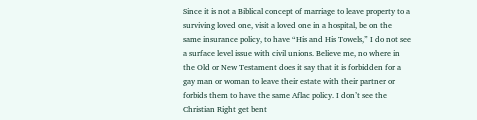Since it is not a Biblical concept of marriage to leave property to a surviving loved one, visit a loved one in a hospital, be on the same insurance policy, to have “His and His Towels,” I do not see a surface level issue with civil unions. Believe me, no where in the Old or New Testament does it say that it is forbidden for a gay man or woman to leave their estate with their partner or forbids them to have the same Aflac policy. I don’t see the Christian Right get bent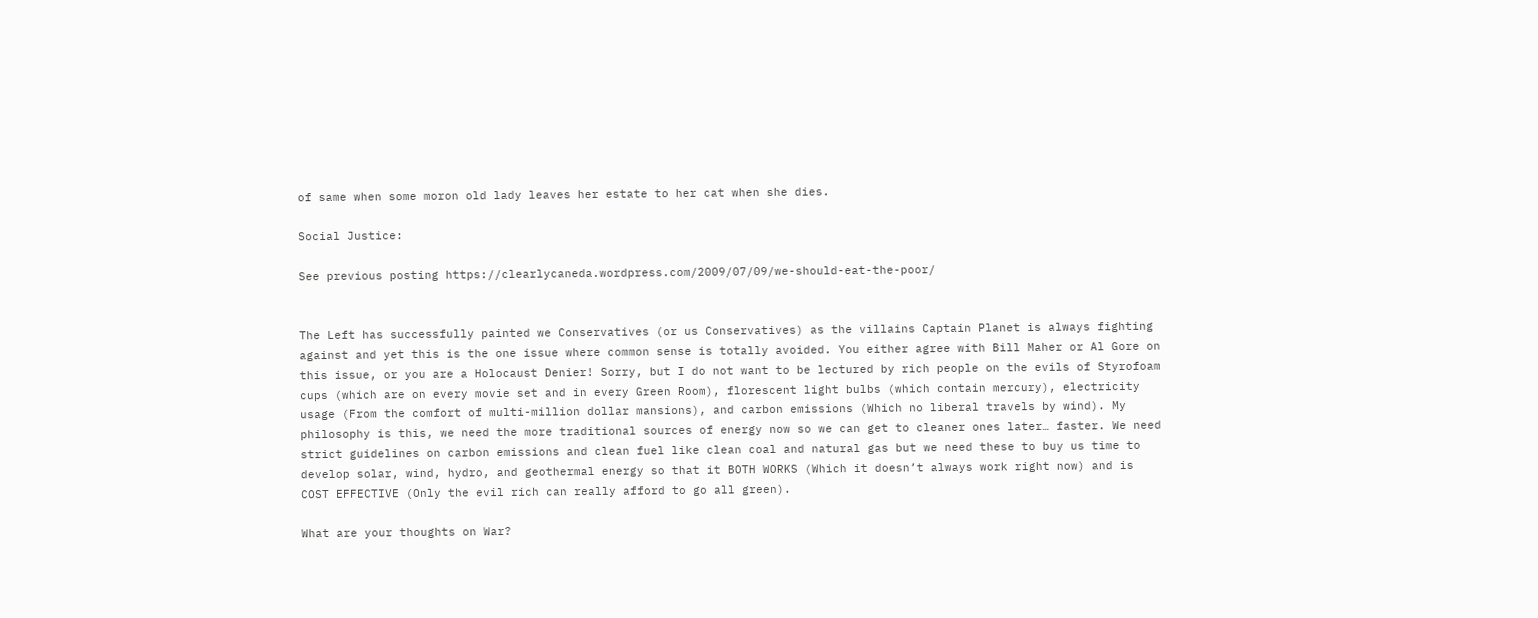of same when some moron old lady leaves her estate to her cat when she dies.

Social Justice:

See previous posting https://clearlycaneda.wordpress.com/2009/07/09/we-should-eat-the-poor/


The Left has successfully painted we Conservatives (or us Conservatives) as the villains Captain Planet is always fighting against and yet this is the one issue where common sense is totally avoided. You either agree with Bill Maher or Al Gore on this issue, or you are a Holocaust Denier! Sorry, but I do not want to be lectured by rich people on the evils of Styrofoam cups (which are on every movie set and in every Green Room), florescent light bulbs (which contain mercury), electricity usage (From the comfort of multi-million dollar mansions), and carbon emissions (Which no liberal travels by wind). My philosophy is this, we need the more traditional sources of energy now so we can get to cleaner ones later… faster. We need strict guidelines on carbon emissions and clean fuel like clean coal and natural gas but we need these to buy us time to develop solar, wind, hydro, and geothermal energy so that it BOTH WORKS (Which it doesn’t always work right now) and is COST EFFECTIVE (Only the evil rich can really afford to go all green).

What are your thoughts on War?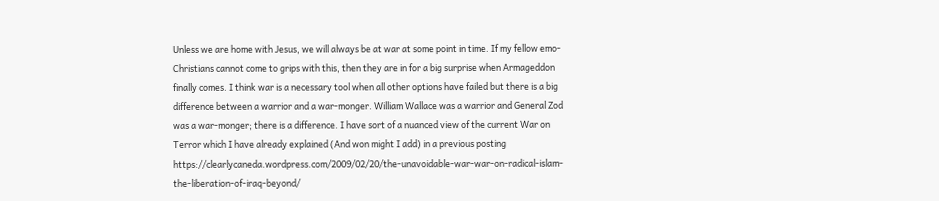Unless we are home with Jesus, we will always be at war at some point in time. If my fellow emo-Christians cannot come to grips with this, then they are in for a big surprise when Armageddon finally comes. I think war is a necessary tool when all other options have failed but there is a big difference between a warrior and a war-monger. William Wallace was a warrior and General Zod was a war-monger; there is a difference. I have sort of a nuanced view of the current War on Terror which I have already explained (And won might I add) in a previous posting https://clearlycaneda.wordpress.com/2009/02/20/the-unavoidable-war-war-on-radical-islam-the-liberation-of-iraq-beyond/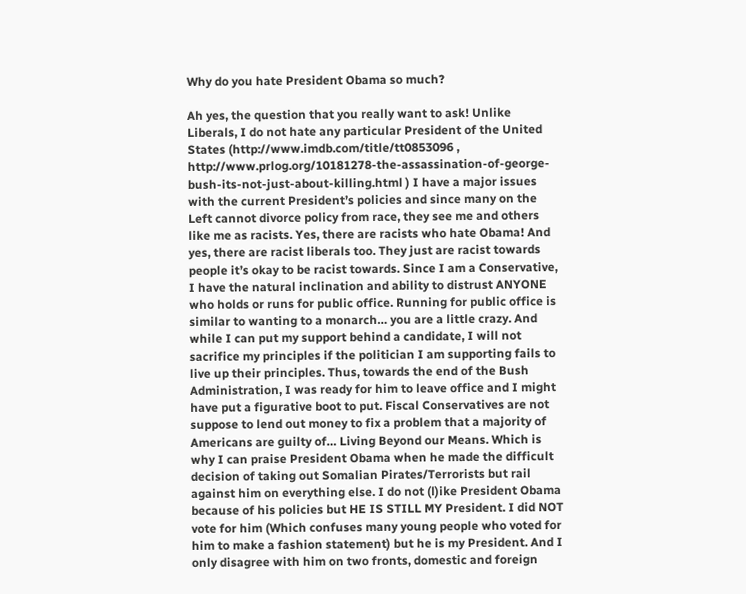Why do you hate President Obama so much?

Ah yes, the question that you really want to ask! Unlike Liberals, I do not hate any particular President of the United States (http://www.imdb.com/title/tt0853096 , http://www.prlog.org/10181278-the-assassination-of-george-bush-its-not-just-about-killing.html ) I have a major issues with the current President’s policies and since many on the Left cannot divorce policy from race, they see me and others like me as racists. Yes, there are racists who hate Obama! And yes, there are racist liberals too. They just are racist towards people it’s okay to be racist towards. Since I am a Conservative, I have the natural inclination and ability to distrust ANYONE who holds or runs for public office. Running for public office is similar to wanting to a monarch… you are a little crazy. And while I can put my support behind a candidate, I will not sacrifice my principles if the politician I am supporting fails to live up their principles. Thus, towards the end of the Bush Administration, I was ready for him to leave office and I might have put a figurative boot to put. Fiscal Conservatives are not suppose to lend out money to fix a problem that a majority of Americans are guilty of… Living Beyond our Means. Which is why I can praise President Obama when he made the difficult decision of taking out Somalian Pirates/Terrorists but rail against him on everything else. I do not (l)ike President Obama because of his policies but HE IS STILL MY President. I did NOT vote for him (Which confuses many young people who voted for him to make a fashion statement) but he is my President. And I only disagree with him on two fronts, domestic and foreign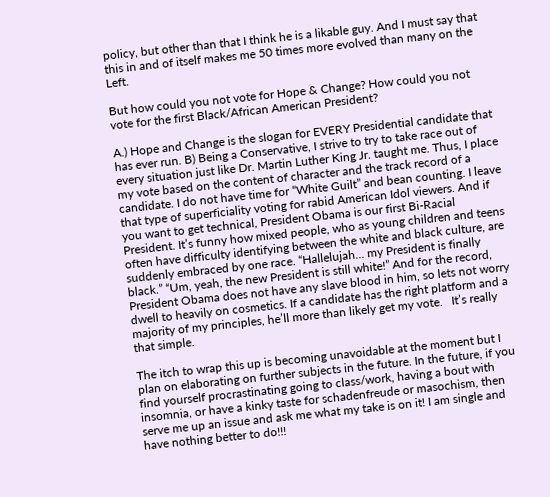policy, but other than that I think he is a likable guy. And I must say that this in and of itself makes me 50 times more evolved than many on the Left.

But how could you not vote for Hope & Change? How could you not vote for the first Black/African American President?

A.) Hope and Change is the slogan for EVERY Presidential candidate that has ever run. B) Being a Conservative, I strive to try to take race out of every situation just like Dr. Martin Luther King Jr. taught me. Thus, I place my vote based on the content of character and the track record of a candidate. I do not have time for “White Guilt” and bean counting. I leave that type of superficiality voting for rabid American Idol viewers. And if you want to get technical, President Obama is our first Bi-Racial President. It’s funny how mixed people, who as young children and teens often have difficulty identifying between the white and black culture, are suddenly embraced by one race. “Hallelujah… my President is finally black.” “Um, yeah, the new President is still white!” And for the record, President Obama does not have any slave blood in him, so lets not worry dwell to heavily on cosmetics. If a candidate has the right platform and a majority of my principles, he’ll more than likely get my vote.   It’s really that simple.

The itch to wrap this up is becoming unavoidable at the moment but I plan on elaborating on further subjects in the future. In the future, if you find yourself procrastinating going to class/work, having a bout with insomnia, or have a kinky taste for schadenfreude or masochism, then serve me up an issue and ask me what my take is on it! I am single and have nothing better to do!!!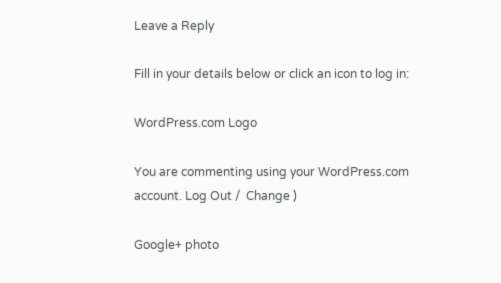Leave a Reply

Fill in your details below or click an icon to log in:

WordPress.com Logo

You are commenting using your WordPress.com account. Log Out /  Change )

Google+ photo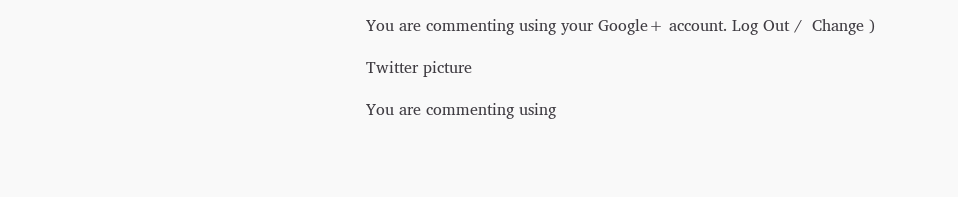You are commenting using your Google+ account. Log Out /  Change )

Twitter picture

You are commenting using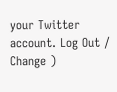your Twitter account. Log Out /  Change )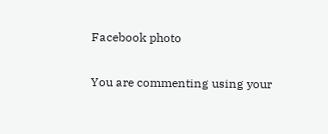Facebook photo

You are commenting using your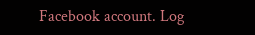Facebook account. Log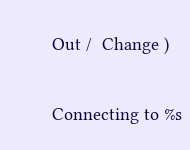Out /  Change )


Connecting to %s